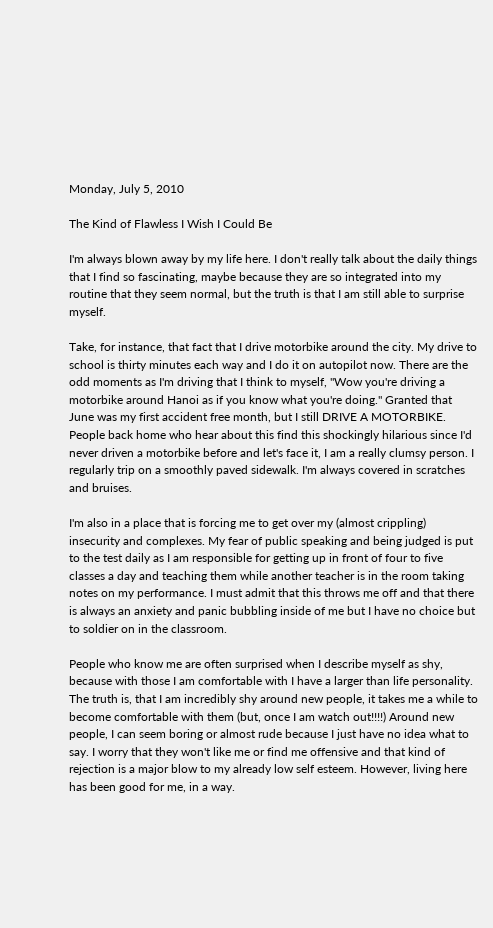Monday, July 5, 2010

The Kind of Flawless I Wish I Could Be

I'm always blown away by my life here. I don't really talk about the daily things that I find so fascinating, maybe because they are so integrated into my routine that they seem normal, but the truth is that I am still able to surprise myself.

Take, for instance, that fact that I drive motorbike around the city. My drive to school is thirty minutes each way and I do it on autopilot now. There are the odd moments as I'm driving that I think to myself, "Wow you're driving a motorbike around Hanoi as if you know what you're doing." Granted that June was my first accident free month, but I still DRIVE A MOTORBIKE. People back home who hear about this find this shockingly hilarious since I'd never driven a motorbike before and let's face it, I am a really clumsy person. I regularly trip on a smoothly paved sidewalk. I'm always covered in scratches and bruises.

I'm also in a place that is forcing me to get over my (almost crippling) insecurity and complexes. My fear of public speaking and being judged is put to the test daily as I am responsible for getting up in front of four to five classes a day and teaching them while another teacher is in the room taking notes on my performance. I must admit that this throws me off and that there is always an anxiety and panic bubbling inside of me but I have no choice but to soldier on in the classroom.

People who know me are often surprised when I describe myself as shy, because with those I am comfortable with I have a larger than life personality. The truth is, that I am incredibly shy around new people, it takes me a while to become comfortable with them (but, once I am watch out!!!!) Around new people, I can seem boring or almost rude because I just have no idea what to say. I worry that they won't like me or find me offensive and that kind of rejection is a major blow to my already low self esteem. However, living here has been good for me, in a way.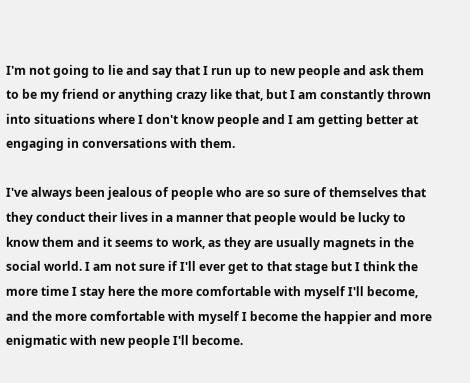I'm not going to lie and say that I run up to new people and ask them to be my friend or anything crazy like that, but I am constantly thrown into situations where I don't know people and I am getting better at engaging in conversations with them.

I've always been jealous of people who are so sure of themselves that they conduct their lives in a manner that people would be lucky to know them and it seems to work, as they are usually magnets in the social world. I am not sure if I'll ever get to that stage but I think the more time I stay here the more comfortable with myself I'll become, and the more comfortable with myself I become the happier and more enigmatic with new people I'll become.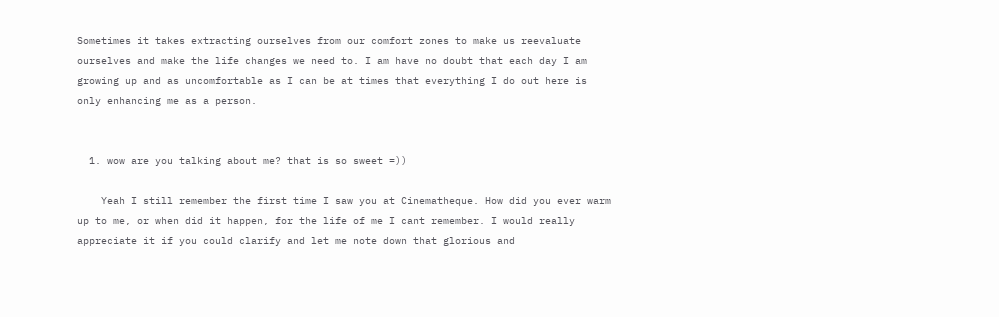Sometimes it takes extracting ourselves from our comfort zones to make us reevaluate ourselves and make the life changes we need to. I am have no doubt that each day I am growing up and as uncomfortable as I can be at times that everything I do out here is only enhancing me as a person.


  1. wow are you talking about me? that is so sweet =))

    Yeah I still remember the first time I saw you at Cinematheque. How did you ever warm up to me, or when did it happen, for the life of me I cant remember. I would really appreciate it if you could clarify and let me note down that glorious and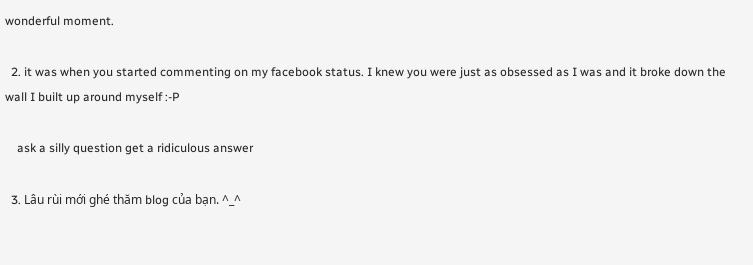wonderful moment.

  2. it was when you started commenting on my facebook status. I knew you were just as obsessed as I was and it broke down the wall I built up around myself :-P

    ask a silly question get a ridiculous answer

  3. Lâu rùi mới ghé thăm blog của bạn. ^_^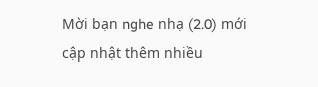Mời bạn nghe nhạ (2.0) mới cập nhật thêm nhiều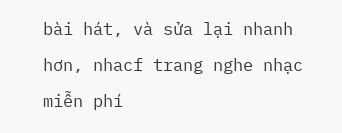bài hát, và sửa lại nhanh hơn, nhacf trang nghe nhạc miễn phí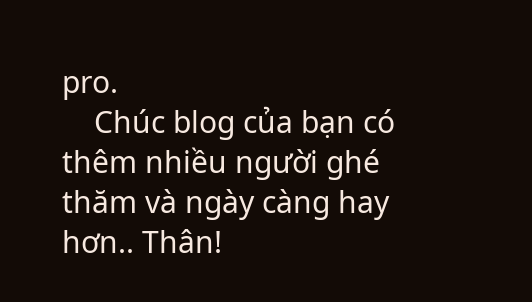pro.
    Chúc blog của bạn có thêm nhiều người ghé thăm và ngày càng hay hơn.. Thân!